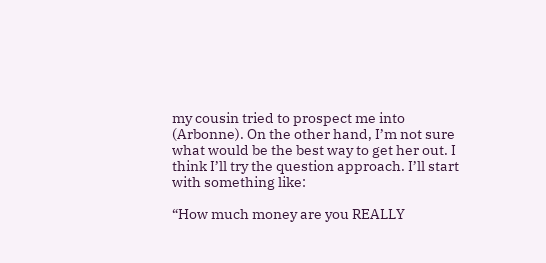my cousin tried to prospect me into (Arbonne). On the other hand, I’m not sure what would be the best way to get her out. I think I’ll try the question approach. I’ll start with something like:

“How much money are you REALLY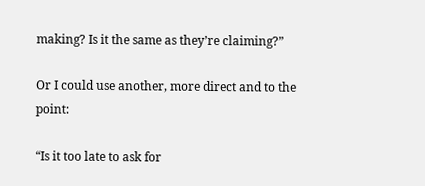making? Is it the same as they’re claiming?”

Or I could use another, more direct and to the point:

“Is it too late to ask for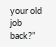your old job back?”